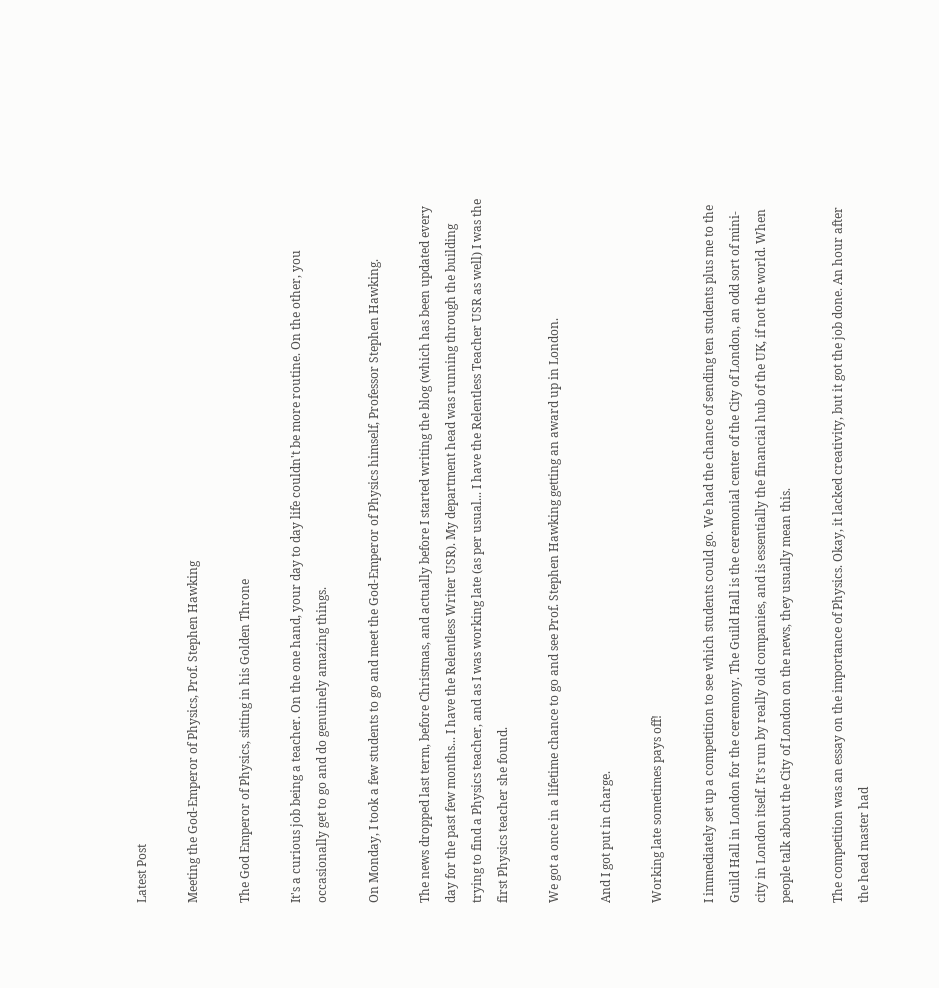Latest Post

Meeting the God-Emperor of Physics, Prof. Stephen Hawking

The God Emperor of Physics, sitting in his Golden Throne

It's a curious job being a teacher. On the one hand, your day to day life couldn't be more routine. On the other, you occasionally get to go and do genuinely amazing things.

On Monday, I took a few students to go and meet the God-Emperor of Physics himself, Professor Stephen Hawking.

The news dropped last term, before Christmas, and actually before I started writing the blog (which has been updated every day for the past few months... I have the Relentless Writer USR). My department head was running through the building trying to find a Physics teacher, and as I was working late (as per usual... I have the Relentless Teacher USR as well) I was the first Physics teacher she found.

We got a once in a lifetime chance to go and see Prof. Stephen Hawking getting an award up in London.

And I got put in charge.

Working late sometimes pays off!

I immediately set up a competition to see which students could go. We had the chance of sending ten students plus me to the Guild Hall in London for the ceremony. The Guild Hall is the ceremonial center of the City of London, an odd sort of mini-city in London itself. It's run by really old companies, and is essentially the financial hub of the UK, if not the world. When people talk about the City of London on the news, they usually mean this.

The competition was an essay on the importance of Physics. Okay, it lacked creativity, but it got the job done. An hour after the head master had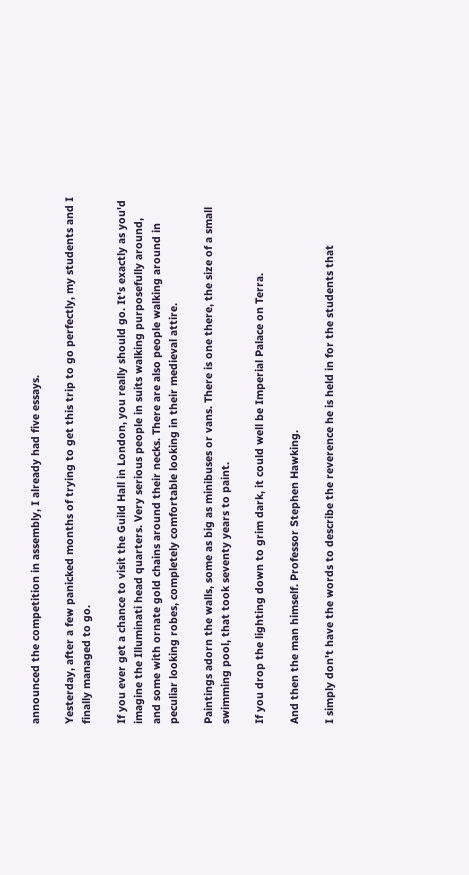announced the competition in assembly, I already had five essays.

Yesterday, after a few panicked months of trying to get this trip to go perfectly, my students and I finally managed to go.

If you ever get a chance to visit the Guild Hall in London, you really should go. It's exactly as you'd imagine the Illuminati head quarters. Very serious people in suits walking purposefully around, and some with ornate gold chains around their necks. There are also people walking around in peculiar looking robes, completely comfortable looking in their medieval attire.

Paintings adorn the walls, some as big as minibuses or vans. There is one there, the size of a small swimming pool, that took seventy years to paint.

If you drop the lighting down to grim dark, it could well be Imperial Palace on Terra.

And then the man himself. Professor Stephen Hawking.

I simply don't have the words to describe the reverence he is held in for the students that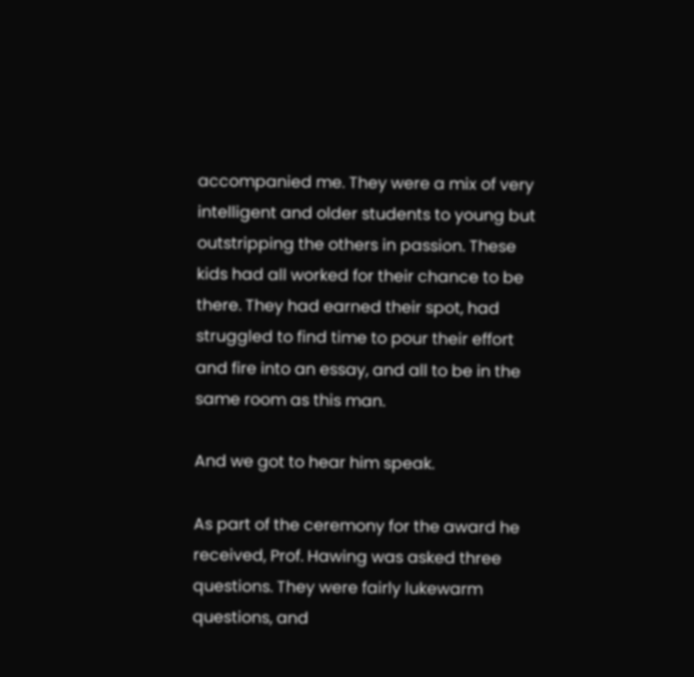accompanied me. They were a mix of very intelligent and older students to young but outstripping the others in passion. These kids had all worked for their chance to be there. They had earned their spot, had struggled to find time to pour their effort and fire into an essay, and all to be in the same room as this man.

And we got to hear him speak.

As part of the ceremony for the award he received, Prof. Hawing was asked three questions. They were fairly lukewarm questions, and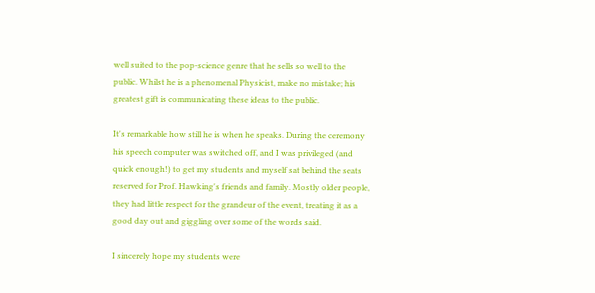well suited to the pop-science genre that he sells so well to the public. Whilst he is a phenomenal Physicist, make no mistake; his greatest gift is communicating these ideas to the public.

It's remarkable how still he is when he speaks. During the ceremony his speech computer was switched off, and I was privileged (and quick enough!) to get my students and myself sat behind the seats reserved for Prof. Hawking's friends and family. Mostly older people, they had little respect for the grandeur of the event, treating it as a good day out and giggling over some of the words said.

I sincerely hope my students were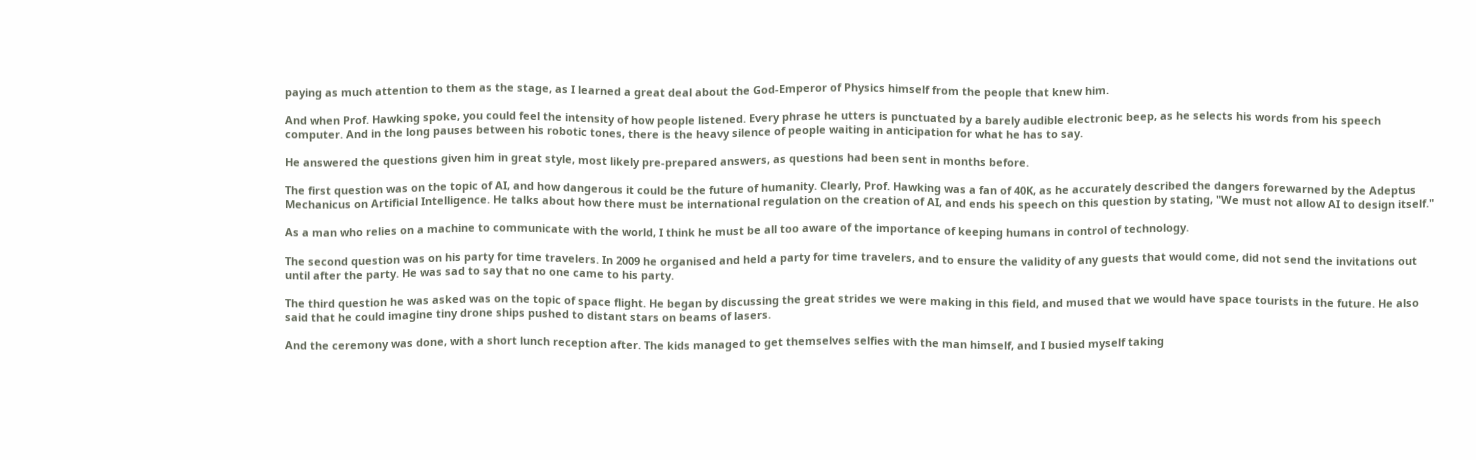paying as much attention to them as the stage, as I learned a great deal about the God-Emperor of Physics himself from the people that knew him.

And when Prof. Hawking spoke, you could feel the intensity of how people listened. Every phrase he utters is punctuated by a barely audible electronic beep, as he selects his words from his speech computer. And in the long pauses between his robotic tones, there is the heavy silence of people waiting in anticipation for what he has to say.

He answered the questions given him in great style, most likely pre-prepared answers, as questions had been sent in months before.

The first question was on the topic of AI, and how dangerous it could be the future of humanity. Clearly, Prof. Hawking was a fan of 40K, as he accurately described the dangers forewarned by the Adeptus Mechanicus on Artificial Intelligence. He talks about how there must be international regulation on the creation of AI, and ends his speech on this question by stating, "We must not allow AI to design itself."

As a man who relies on a machine to communicate with the world, I think he must be all too aware of the importance of keeping humans in control of technology.

The second question was on his party for time travelers. In 2009 he organised and held a party for time travelers, and to ensure the validity of any guests that would come, did not send the invitations out until after the party. He was sad to say that no one came to his party.

The third question he was asked was on the topic of space flight. He began by discussing the great strides we were making in this field, and mused that we would have space tourists in the future. He also said that he could imagine tiny drone ships pushed to distant stars on beams of lasers.

And the ceremony was done, with a short lunch reception after. The kids managed to get themselves selfies with the man himself, and I busied myself taking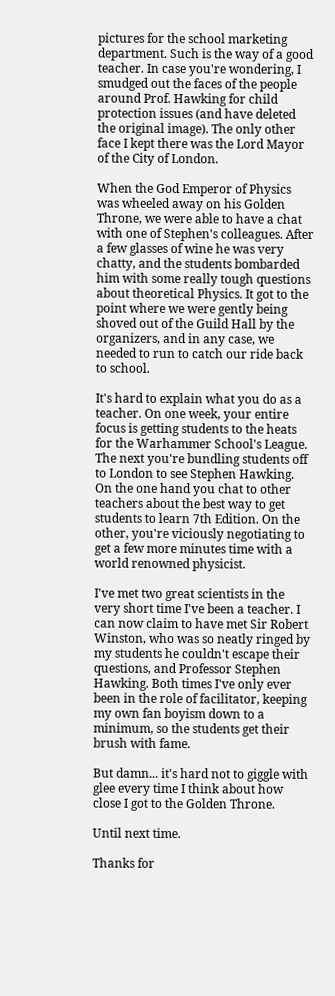pictures for the school marketing department. Such is the way of a good teacher. In case you're wondering, I smudged out the faces of the people around Prof. Hawking for child protection issues (and have deleted the original image). The only other face I kept there was the Lord Mayor of the City of London.

When the God Emperor of Physics was wheeled away on his Golden Throne, we were able to have a chat with one of Stephen's colleagues. After a few glasses of wine he was very chatty, and the students bombarded him with some really tough questions about theoretical Physics. It got to the point where we were gently being shoved out of the Guild Hall by the organizers, and in any case, we needed to run to catch our ride back to school.

It's hard to explain what you do as a teacher. On one week, your entire focus is getting students to the heats for the Warhammer School's League. The next you're bundling students off to London to see Stephen Hawking. On the one hand you chat to other teachers about the best way to get students to learn 7th Edition. On the other, you're viciously negotiating to get a few more minutes time with a world renowned physicist.

I've met two great scientists in the very short time I've been a teacher. I can now claim to have met Sir Robert Winston, who was so neatly ringed by my students he couldn't escape their questions, and Professor Stephen Hawking. Both times I've only ever been in the role of facilitator, keeping my own fan boyism down to a minimum, so the students get their brush with fame.

But damn... it's hard not to giggle with glee every time I think about how close I got to the Golden Throne.

Until next time.

Thanks for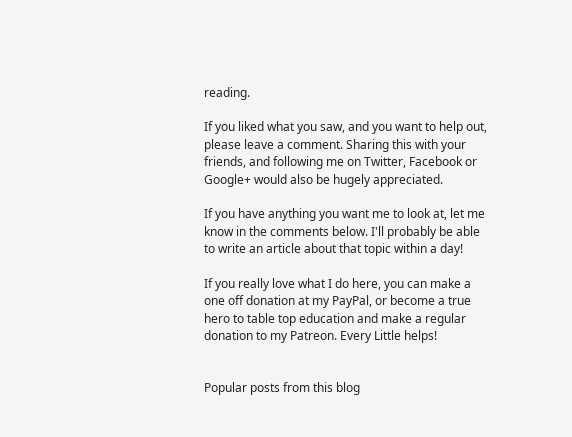reading.

If you liked what you saw, and you want to help out, please leave a comment. Sharing this with your friends, and following me on Twitter, Facebook or Google+ would also be hugely appreciated.

If you have anything you want me to look at, let me know in the comments below. I'll probably be able to write an article about that topic within a day!

If you really love what I do here, you can make a one off donation at my PayPal, or become a true hero to table top education and make a regular donation to my Patreon. Every Little helps!


Popular posts from this blog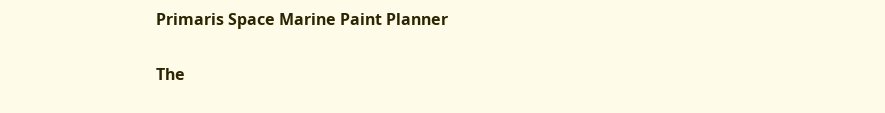Primaris Space Marine Paint Planner

The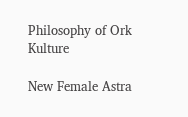Philosophy of Ork Kulture

New Female Astra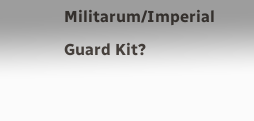Militarum/Imperial Guard Kit?